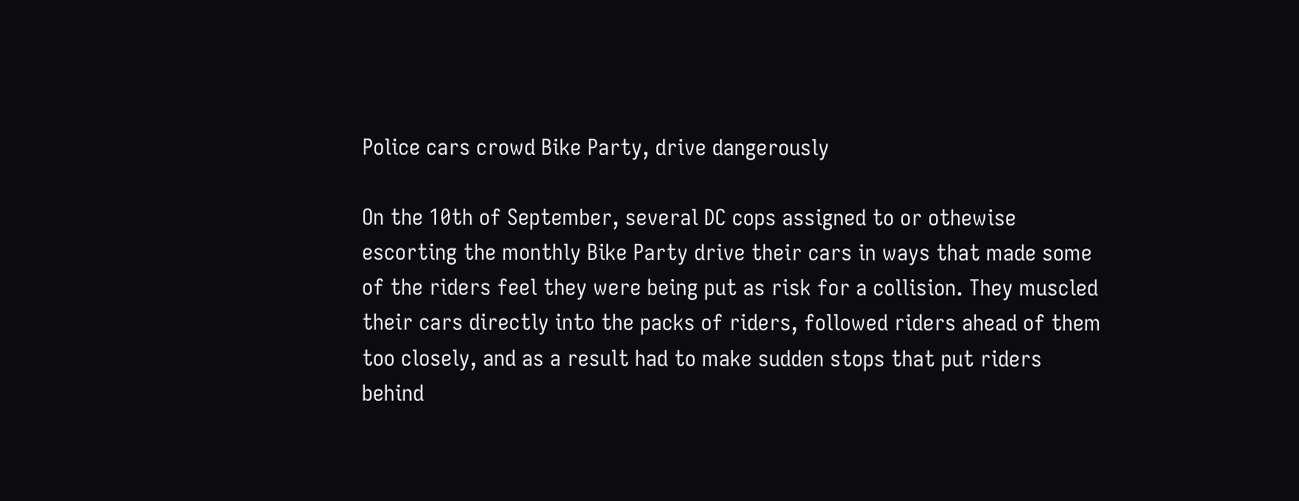Police cars crowd Bike Party, drive dangerously

On the 10th of September, several DC cops assigned to or othewise escorting the monthly Bike Party drive their cars in ways that made some of the riders feel they were being put as risk for a collision. They muscled their cars directly into the packs of riders, followed riders ahead of them too closely, and as a result had to make sudden stops that put riders behind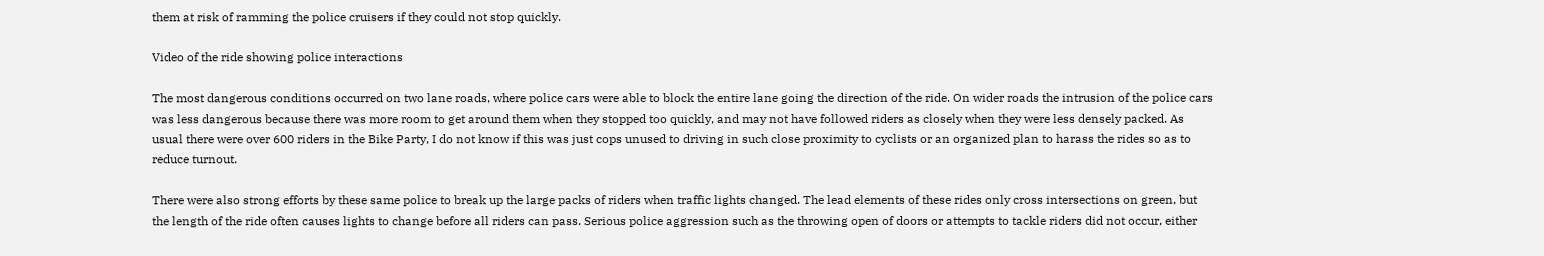them at risk of ramming the police cruisers if they could not stop quickly.

Video of the ride showing police interactions

The most dangerous conditions occurred on two lane roads, where police cars were able to block the entire lane going the direction of the ride. On wider roads the intrusion of the police cars was less dangerous because there was more room to get around them when they stopped too quickly, and may not have followed riders as closely when they were less densely packed. As usual there were over 600 riders in the Bike Party, I do not know if this was just cops unused to driving in such close proximity to cyclists or an organized plan to harass the rides so as to reduce turnout.

There were also strong efforts by these same police to break up the large packs of riders when traffic lights changed. The lead elements of these rides only cross intersections on green, but the length of the ride often causes lights to change before all riders can pass. Serious police aggression such as the throwing open of doors or attempts to tackle riders did not occur, either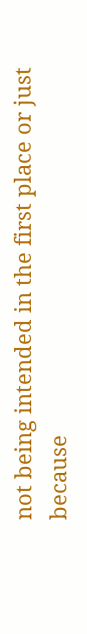not being intended in the first place or just because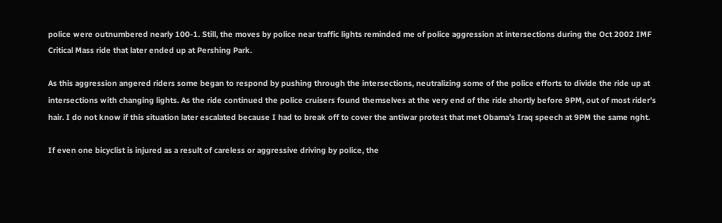police were outnumbered nearly 100-1. Still, the moves by police near traffic lights reminded me of police aggression at intersections during the Oct 2002 IMF Critical Mass ride that later ended up at Pershing Park.

As this aggression angered riders some began to respond by pushing through the intersections, neutralizing some of the police efforts to divide the ride up at intersections with changing lights. As the ride continued the police cruisers found themselves at the very end of the ride shortly before 9PM, out of most rider’s hair. I do not know if this situation later escalated because I had to break off to cover the antiwar protest that met Obama’s Iraq speech at 9PM the same nght.

If even one bicyclist is injured as a result of careless or aggressive driving by police, the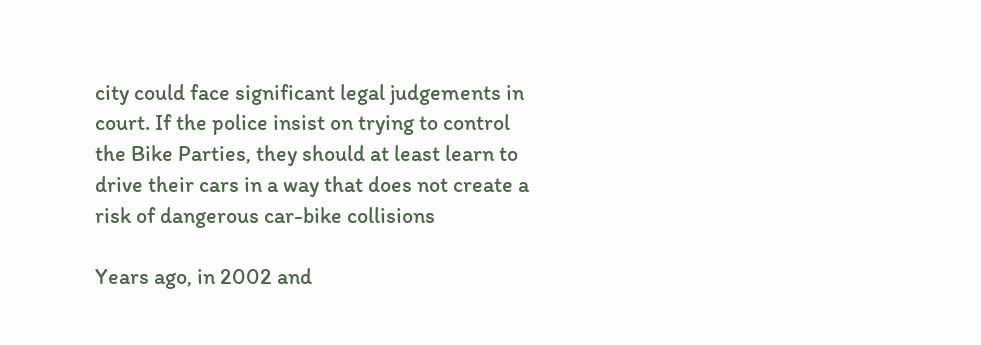city could face significant legal judgements in court. If the police insist on trying to control the Bike Parties, they should at least learn to drive their cars in a way that does not create a risk of dangerous car-bike collisions

Years ago, in 2002 and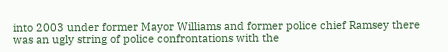into 2003 under former Mayor Williams and former police chief Ramsey there was an ugly string of police confrontations with the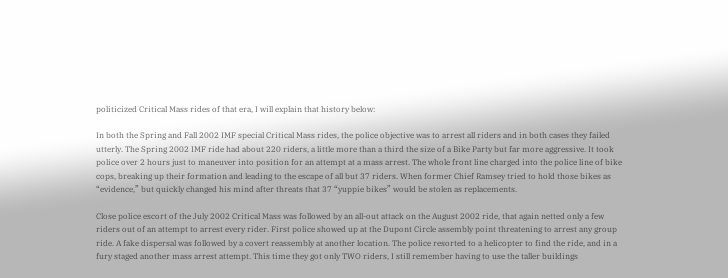politicized Critical Mass rides of that era, I will explain that history below:

In both the Spring and Fall 2002 IMF special Critical Mass rides, the police objective was to arrest all riders and in both cases they failed utterly. The Spring 2002 IMF ride had about 220 riders, a little more than a third the size of a Bike Party but far more aggressive. It took police over 2 hours just to maneuver into position for an attempt at a mass arrest. The whole front line charged into the police line of bike cops, breaking up their formation and leading to the escape of all but 37 riders. When former Chief Ramsey tried to hold those bikes as “evidence,” but quickly changed his mind after threats that 37 “yuppie bikes” would be stolen as replacements.

Close police escort of the July 2002 Critical Mass was followed by an all-out attack on the August 2002 ride, that again netted only a few riders out of an attempt to arrest every rider. First police showed up at the Dupont Circle assembly point threatening to arrest any group ride. A fake dispersal was followed by a covert reassembly at another location. The police resorted to a helicopter to find the ride, and in a fury staged another mass arrest attempt. This time they got only TWO riders, I still remember having to use the taller buildings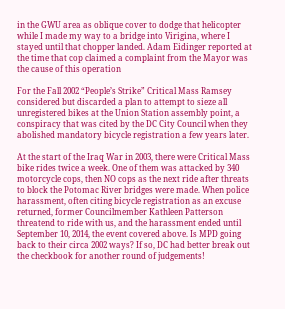in the GWU area as oblique cover to dodge that helicopter while I made my way to a bridge into Virigina, where I stayed until that chopper landed. Adam Eidinger reported at the time that cop claimed a complaint from the Mayor was the cause of this operation

For the Fall 2002 “People’s Strike” Critical Mass Ramsey considered but discarded a plan to attempt to sieze all unregistered bikes at the Union Station assembly point, a conspiracy that was cited by the DC City Council when they abolished mandatory bicycle registration a few years later.

At the start of the Iraq War in 2003, there were Critical Mass bike rides twice a week. One of them was attacked by 340 motorcycle cops, then NO cops as the next ride after threats to block the Potomac River bridges were made. When police harassment, often citing bicycle registration as an excuse returned, former Councilmember Kathleen Patterson threatend to ride with us, and the harassment ended until September 10, 2014, the event covered above. Is MPD going back to their circa 2002 ways? If so, DC had better break out the checkbook for another round of judgements!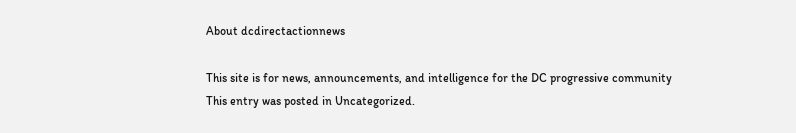About dcdirectactionnews

This site is for news, announcements, and intelligence for the DC progressive community
This entry was posted in Uncategorized.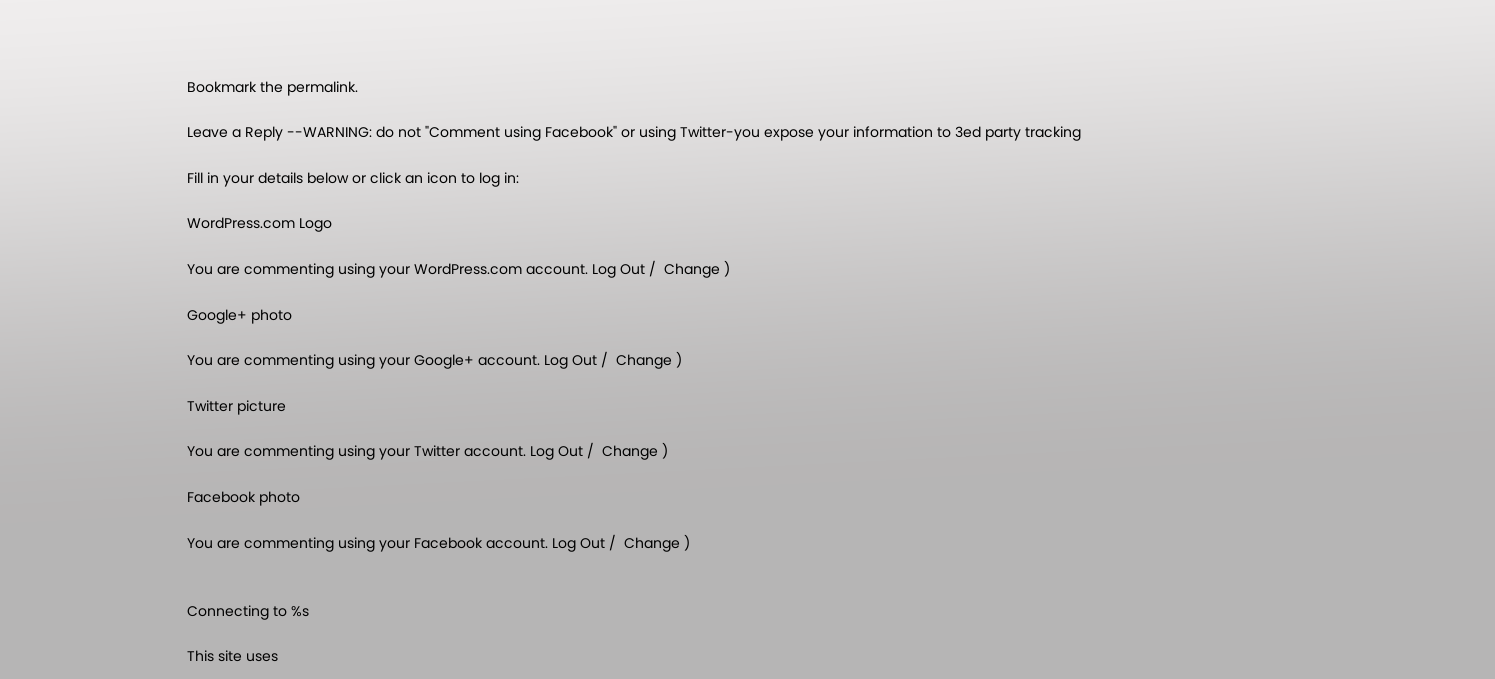Bookmark the permalink.

Leave a Reply --WARNING: do not "Comment using Facebook" or using Twitter-you expose your information to 3ed party tracking

Fill in your details below or click an icon to log in:

WordPress.com Logo

You are commenting using your WordPress.com account. Log Out /  Change )

Google+ photo

You are commenting using your Google+ account. Log Out /  Change )

Twitter picture

You are commenting using your Twitter account. Log Out /  Change )

Facebook photo

You are commenting using your Facebook account. Log Out /  Change )


Connecting to %s

This site uses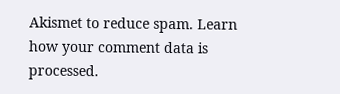Akismet to reduce spam. Learn how your comment data is processed.